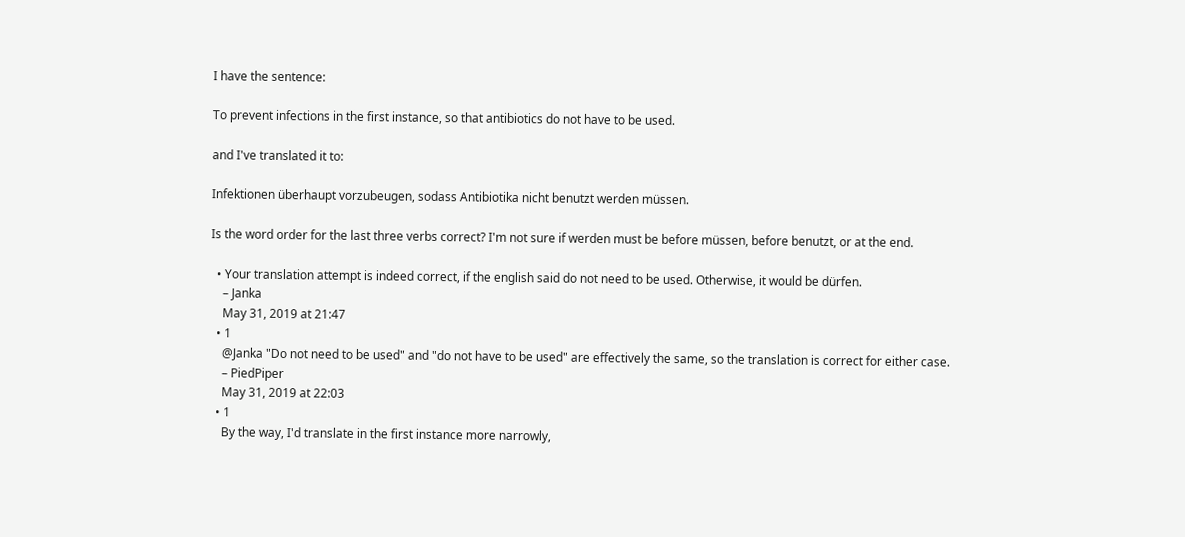I have the sentence:

To prevent infections in the first instance, so that antibiotics do not have to be used.

and I've translated it to:

Infektionen überhaupt vorzubeugen, sodass Antibiotika nicht benutzt werden müssen.

Is the word order for the last three verbs correct? I'm not sure if werden must be before müssen, before benutzt, or at the end.

  • Your translation attempt is indeed correct, if the english said do not need to be used. Otherwise, it would be dürfen.
    – Janka
    May 31, 2019 at 21:47
  • 1
    @Janka "Do not need to be used" and "do not have to be used" are effectively the same, so the translation is correct for either case.
    – PiedPiper
    May 31, 2019 at 22:03
  • 1
    By the way, I'd translate in the first instance more narrowly,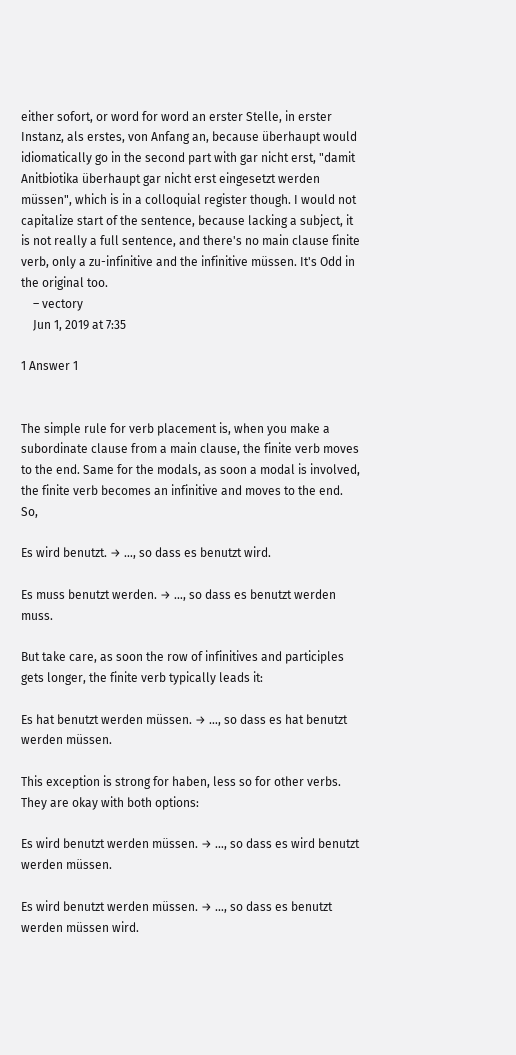either sofort, or word for word an erster Stelle, in erster Instanz, als erstes, von Anfang an, because überhaupt would idiomatically go in the second part with gar nicht erst, "damit Anitbiotika überhaupt gar nicht erst eingesetzt werden müssen", which is in a colloquial register though. I would not capitalize start of the sentence, because lacking a subject, it is not really a full sentence, and there's no main clause finite verb, only a zu-infinitive and the infinitive müssen. It's Odd in the original too.
    – vectory
    Jun 1, 2019 at 7:35

1 Answer 1


The simple rule for verb placement is, when you make a subordinate clause from a main clause, the finite verb moves to the end. Same for the modals, as soon a modal is involved, the finite verb becomes an infinitive and moves to the end. So,

Es wird benutzt. → …, so dass es benutzt wird.

Es muss benutzt werden. → …, so dass es benutzt werden muss.

But take care, as soon the row of infinitives and participles gets longer, the finite verb typically leads it:

Es hat benutzt werden müssen. → …, so dass es hat benutzt werden müssen.

This exception is strong for haben, less so for other verbs. They are okay with both options:

Es wird benutzt werden müssen. → …, so dass es wird benutzt werden müssen.

Es wird benutzt werden müssen. → …, so dass es benutzt werden müssen wird.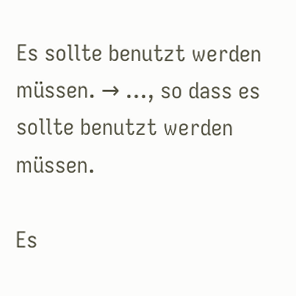Es sollte benutzt werden müssen. → …, so dass es sollte benutzt werden müssen.

Es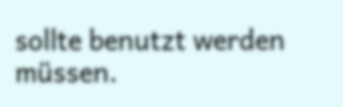sollte benutzt werden müssen.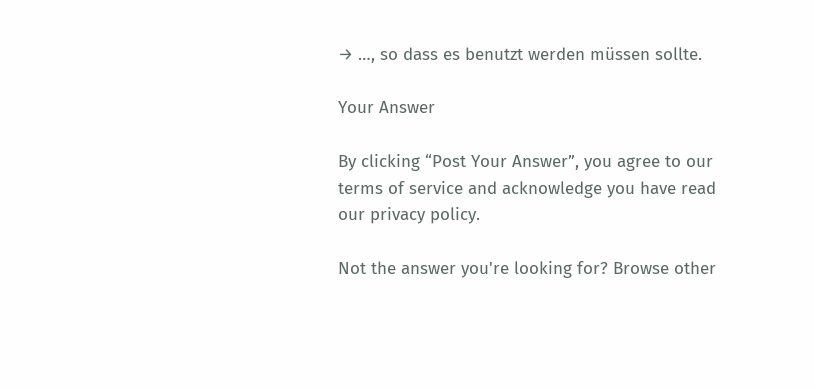→ …, so dass es benutzt werden müssen sollte.

Your Answer

By clicking “Post Your Answer”, you agree to our terms of service and acknowledge you have read our privacy policy.

Not the answer you're looking for? Browse other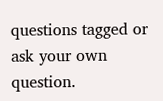questions tagged or ask your own question.